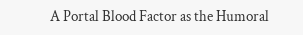A Portal Blood Factor as the Humoral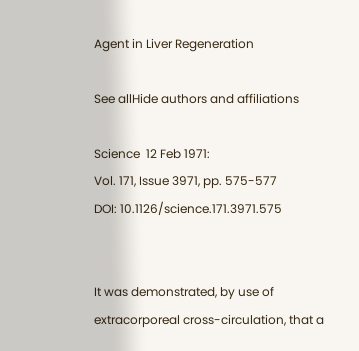Agent in Liver Regeneration

See allHide authors and affiliations

Science  12 Feb 1971:
Vol. 171, Issue 3971, pp. 575-577
DOI: 10.1126/science.171.3971.575


It was demonstrated, by use of extracorporeal cross-circulation, that a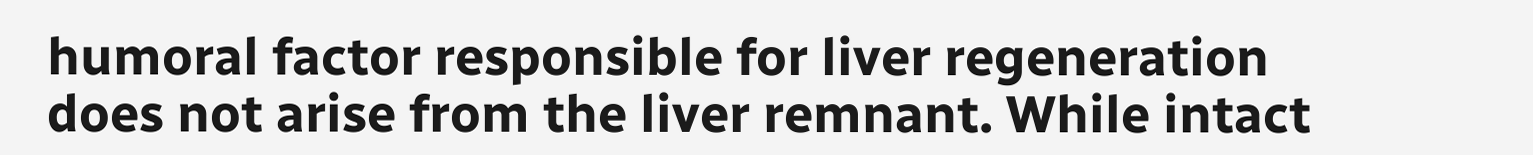humoral factor responsible for liver regeneration does not arise from the liver remnant. While intact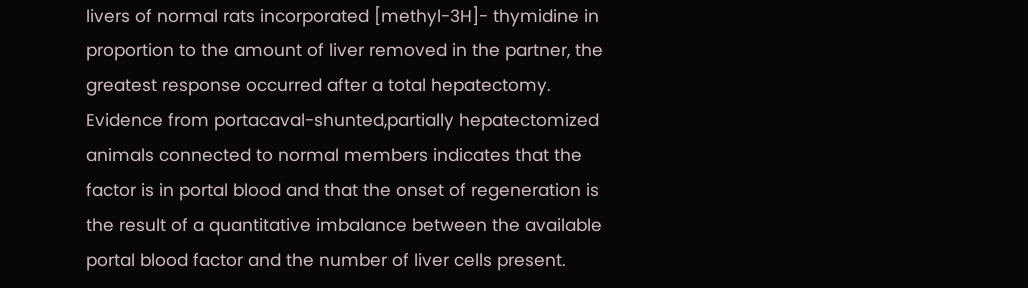livers of normal rats incorporated [methyl-3H]- thymidine in proportion to the amount of liver removed in the partner, the greatest response occurred after a total hepatectomy. Evidence from portacaval-shunted,partially hepatectomized animals connected to normal members indicates that the factor is in portal blood and that the onset of regeneration is the result of a quantitative imbalance between the available portal blood factor and the number of liver cells present.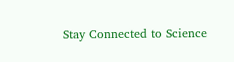Stay Connected to Science